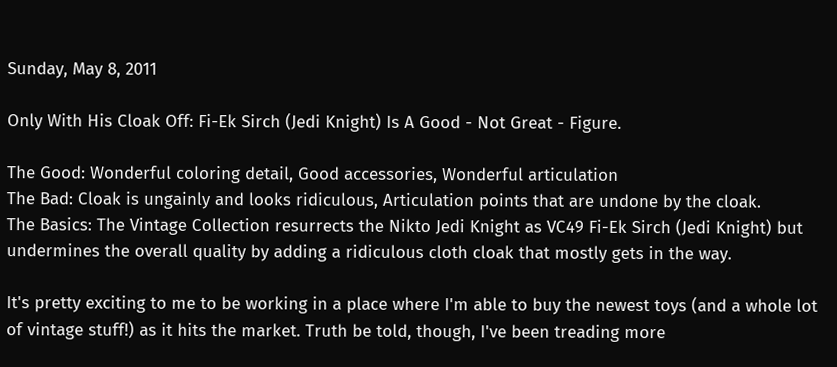Sunday, May 8, 2011

Only With His Cloak Off: Fi-Ek Sirch (Jedi Knight) Is A Good - Not Great - Figure.

The Good: Wonderful coloring detail, Good accessories, Wonderful articulation
The Bad: Cloak is ungainly and looks ridiculous, Articulation points that are undone by the cloak.
The Basics: The Vintage Collection resurrects the Nikto Jedi Knight as VC49 Fi-Ek Sirch (Jedi Knight) but undermines the overall quality by adding a ridiculous cloth cloak that mostly gets in the way.

It's pretty exciting to me to be working in a place where I'm able to buy the newest toys (and a whole lot of vintage stuff!) as it hits the market. Truth be told, though, I've been treading more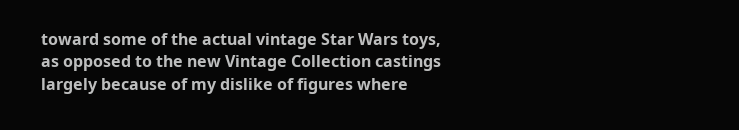toward some of the actual vintage Star Wars toys, as opposed to the new Vintage Collection castings largely because of my dislike of figures where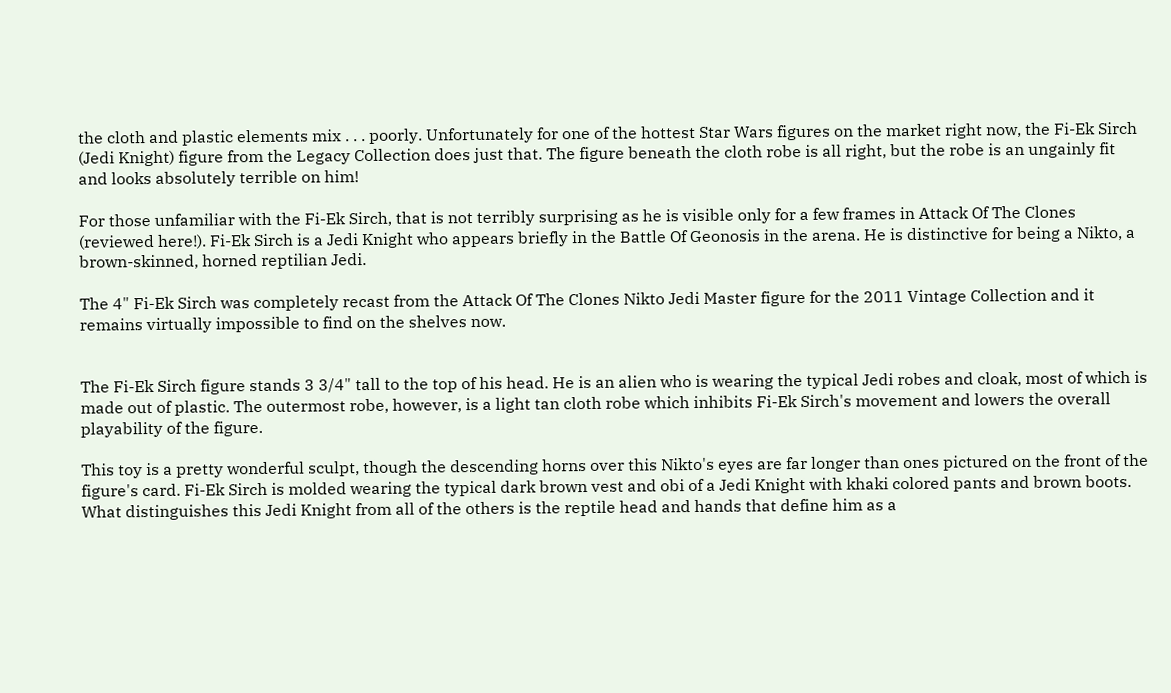the cloth and plastic elements mix . . . poorly. Unfortunately for one of the hottest Star Wars figures on the market right now, the Fi-Ek Sirch (Jedi Knight) figure from the Legacy Collection does just that. The figure beneath the cloth robe is all right, but the robe is an ungainly fit and looks absolutely terrible on him!

For those unfamiliar with the Fi-Ek Sirch, that is not terribly surprising as he is visible only for a few frames in Attack Of The Clones (reviewed here!). Fi-Ek Sirch is a Jedi Knight who appears briefly in the Battle Of Geonosis in the arena. He is distinctive for being a Nikto, a brown-skinned, horned reptilian Jedi.

The 4" Fi-Ek Sirch was completely recast from the Attack Of The Clones Nikto Jedi Master figure for the 2011 Vintage Collection and it remains virtually impossible to find on the shelves now.


The Fi-Ek Sirch figure stands 3 3/4" tall to the top of his head. He is an alien who is wearing the typical Jedi robes and cloak, most of which is made out of plastic. The outermost robe, however, is a light tan cloth robe which inhibits Fi-Ek Sirch's movement and lowers the overall playability of the figure.

This toy is a pretty wonderful sculpt, though the descending horns over this Nikto's eyes are far longer than ones pictured on the front of the figure's card. Fi-Ek Sirch is molded wearing the typical dark brown vest and obi of a Jedi Knight with khaki colored pants and brown boots. What distinguishes this Jedi Knight from all of the others is the reptile head and hands that define him as a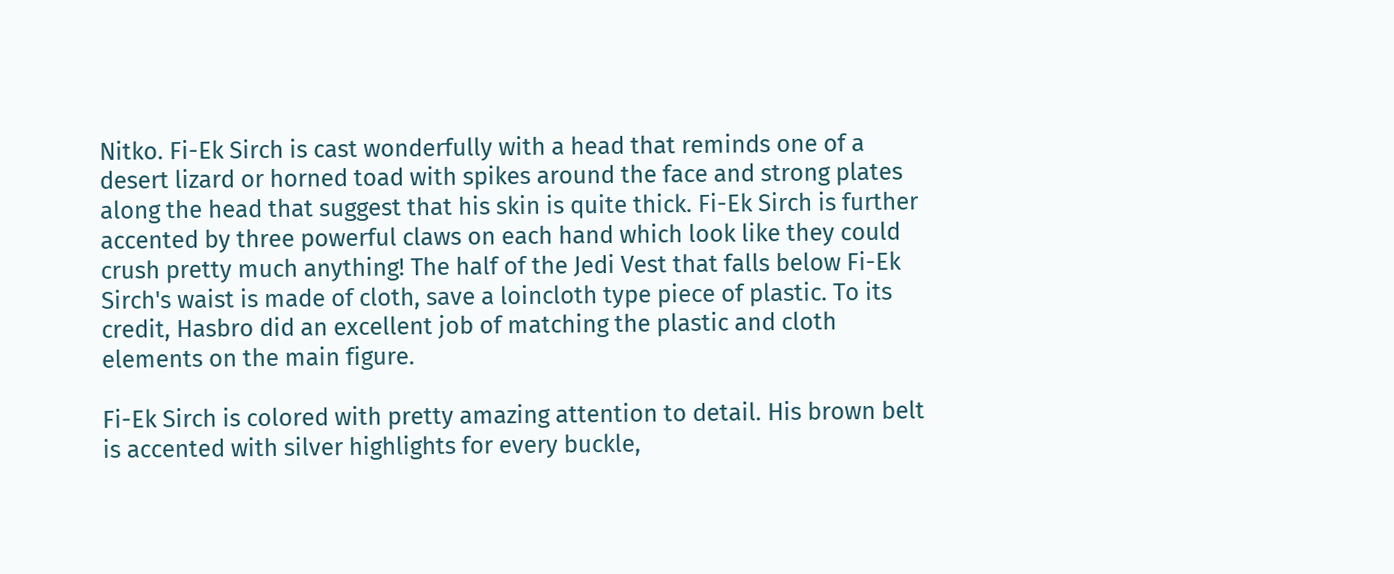Nitko. Fi-Ek Sirch is cast wonderfully with a head that reminds one of a desert lizard or horned toad with spikes around the face and strong plates along the head that suggest that his skin is quite thick. Fi-Ek Sirch is further accented by three powerful claws on each hand which look like they could crush pretty much anything! The half of the Jedi Vest that falls below Fi-Ek Sirch's waist is made of cloth, save a loincloth type piece of plastic. To its credit, Hasbro did an excellent job of matching the plastic and cloth elements on the main figure.

Fi-Ek Sirch is colored with pretty amazing attention to detail. His brown belt is accented with silver highlights for every buckle,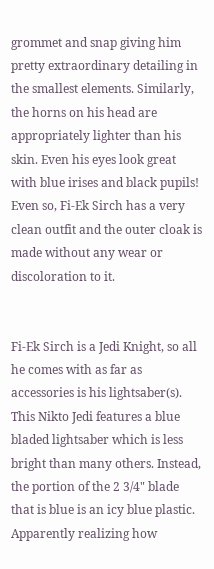grommet and snap giving him pretty extraordinary detailing in the smallest elements. Similarly, the horns on his head are appropriately lighter than his skin. Even his eyes look great with blue irises and black pupils! Even so, Fi-Ek Sirch has a very clean outfit and the outer cloak is made without any wear or discoloration to it.


Fi-Ek Sirch is a Jedi Knight, so all he comes with as far as accessories is his lightsaber(s). This Nikto Jedi features a blue bladed lightsaber which is less bright than many others. Instead, the portion of the 2 3/4" blade that is blue is an icy blue plastic. Apparently realizing how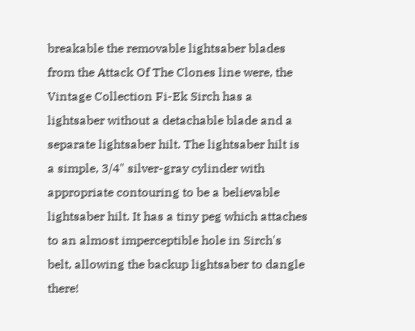breakable the removable lightsaber blades from the Attack Of The Clones line were, the Vintage Collection Fi-Ek Sirch has a lightsaber without a detachable blade and a separate lightsaber hilt. The lightsaber hilt is a simple, 3/4" silver-gray cylinder with appropriate contouring to be a believable lightsaber hilt. It has a tiny peg which attaches to an almost imperceptible hole in Sirch's belt, allowing the backup lightsaber to dangle there!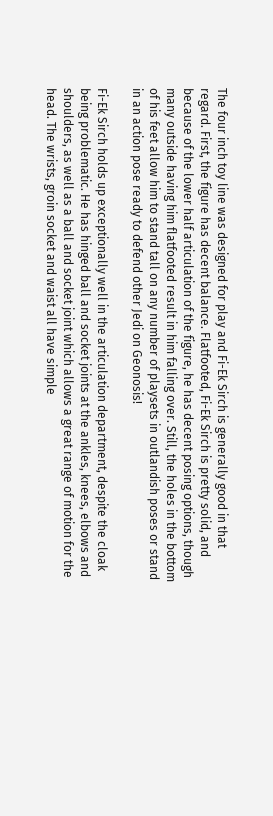The four inch toy line was designed for play and Fi-Ek Sirch is generally good in that regard. First, the figure has decent balance. Flatfooted, Fi-Ek Sirch is pretty solid, and because of the lower half articulation of the figure, he has decent posing options, though many outside having him flatfooted result in him falling over. Still, the holes in the bottom of his feet allow him to stand tall on any number of playsets in outlandish poses or stand in an action pose ready to defend other Jedi on Geonosis!

Fi-Ek Sirch holds up exceptionally well in the articulation department, despite the cloak being problematic. He has hinged ball and socket joints at the ankles, knees, elbows and shoulders, as well as a ball and socket joint which allows a great range of motion for the head. The wrists, groin socket and waist all have simple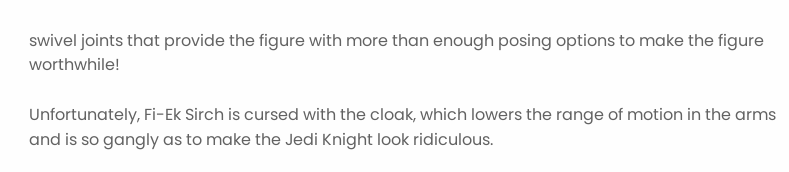swivel joints that provide the figure with more than enough posing options to make the figure worthwhile!

Unfortunately, Fi-Ek Sirch is cursed with the cloak, which lowers the range of motion in the arms and is so gangly as to make the Jedi Knight look ridiculous.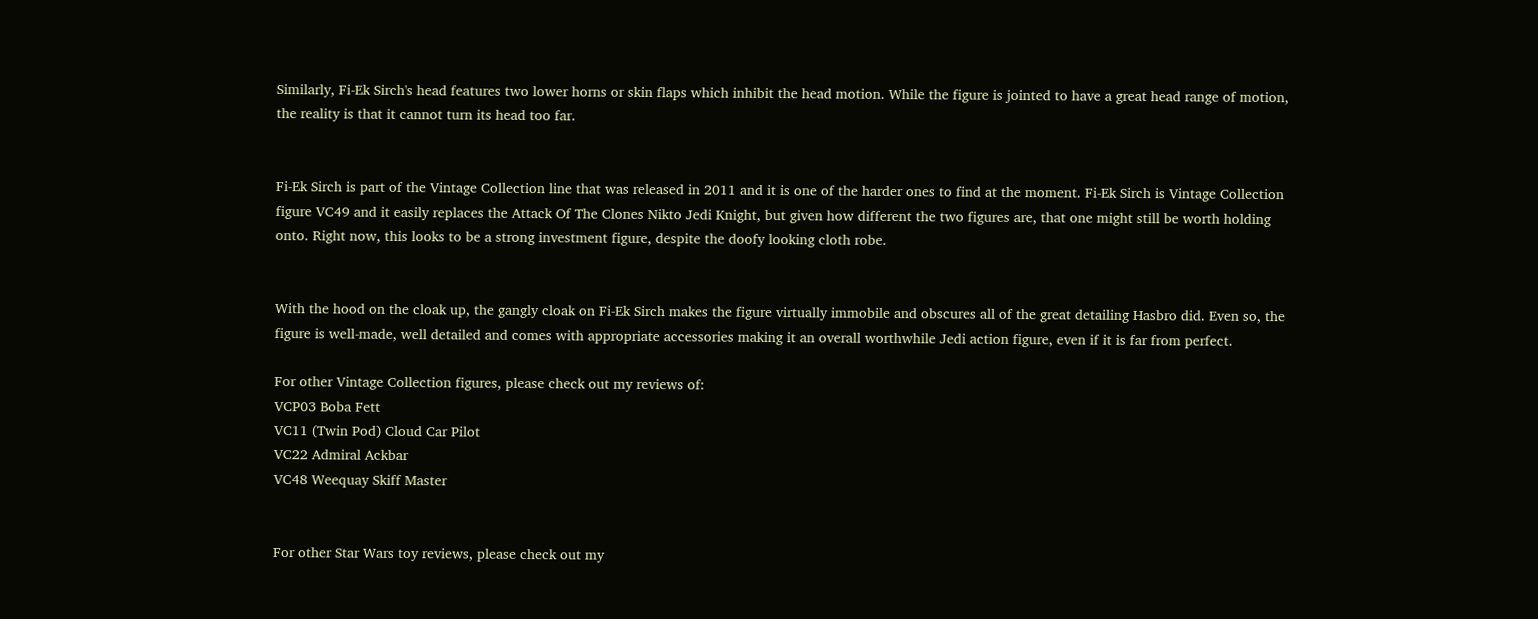Similarly, Fi-Ek Sirch's head features two lower horns or skin flaps which inhibit the head motion. While the figure is jointed to have a great head range of motion, the reality is that it cannot turn its head too far.


Fi-Ek Sirch is part of the Vintage Collection line that was released in 2011 and it is one of the harder ones to find at the moment. Fi-Ek Sirch is Vintage Collection figure VC49 and it easily replaces the Attack Of The Clones Nikto Jedi Knight, but given how different the two figures are, that one might still be worth holding onto. Right now, this looks to be a strong investment figure, despite the doofy looking cloth robe.


With the hood on the cloak up, the gangly cloak on Fi-Ek Sirch makes the figure virtually immobile and obscures all of the great detailing Hasbro did. Even so, the figure is well-made, well detailed and comes with appropriate accessories making it an overall worthwhile Jedi action figure, even if it is far from perfect.

For other Vintage Collection figures, please check out my reviews of:
VCP03 Boba Fett
VC11 (Twin Pod) Cloud Car Pilot
VC22 Admiral Ackbar
VC48 Weequay Skiff Master


For other Star Wars toy reviews, please check out my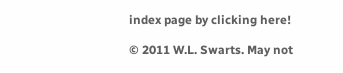index page by clicking here!

© 2011 W.L. Swarts. May not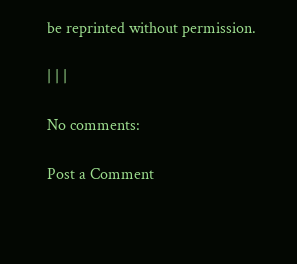be reprinted without permission.

| | |

No comments:

Post a Comment